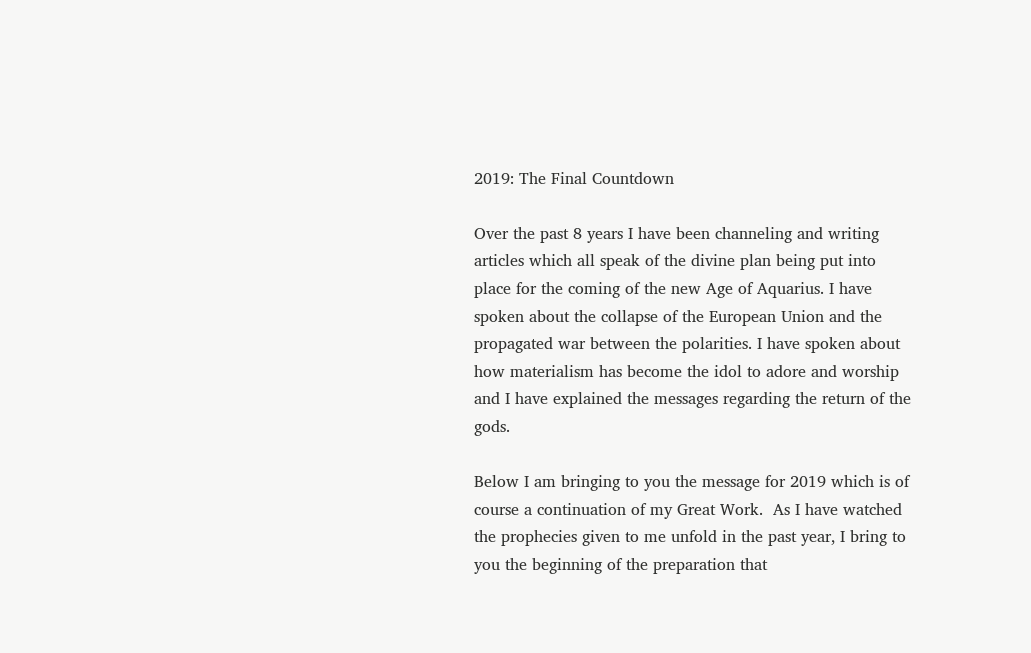2019: The Final Countdown

Over the past 8 years I have been channeling and writing articles which all speak of the divine plan being put into place for the coming of the new Age of Aquarius. I have spoken about the collapse of the European Union and the propagated war between the polarities. I have spoken about how materialism has become the idol to adore and worship and I have explained the messages regarding the return of the gods.

Below I am bringing to you the message for 2019 which is of course a continuation of my Great Work.  As I have watched the prophecies given to me unfold in the past year, I bring to you the beginning of the preparation that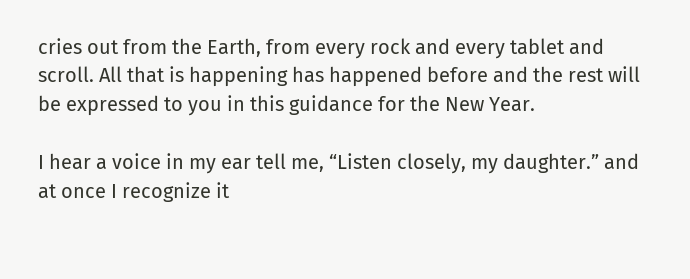cries out from the Earth, from every rock and every tablet and scroll. All that is happening has happened before and the rest will be expressed to you in this guidance for the New Year.

I hear a voice in my ear tell me, “Listen closely, my daughter.” and at once I recognize it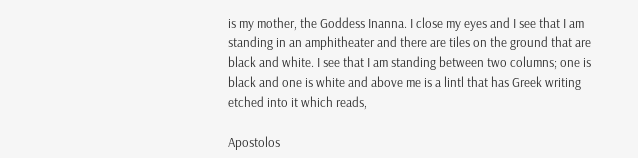is my mother, the Goddess Inanna. I close my eyes and I see that I am standing in an amphitheater and there are tiles on the ground that are black and white. I see that I am standing between two columns; one is black and one is white and above me is a lintl that has Greek writing etched into it which reads,

Apostolos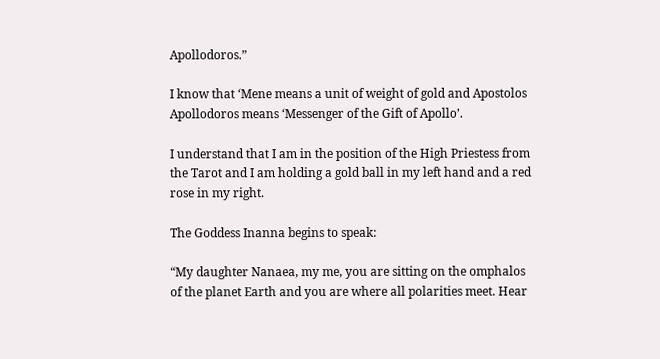Apollodoros.”

I know that ‘Mene means a unit of weight of gold and Apostolos Apollodoros means ‘Messenger of the Gift of Apollo’.

I understand that I am in the position of the High Priestess from the Tarot and I am holding a gold ball in my left hand and a red rose in my right.

The Goddess Inanna begins to speak:

“My daughter Nanaea, my me, you are sitting on the omphalos of the planet Earth and you are where all polarities meet. Hear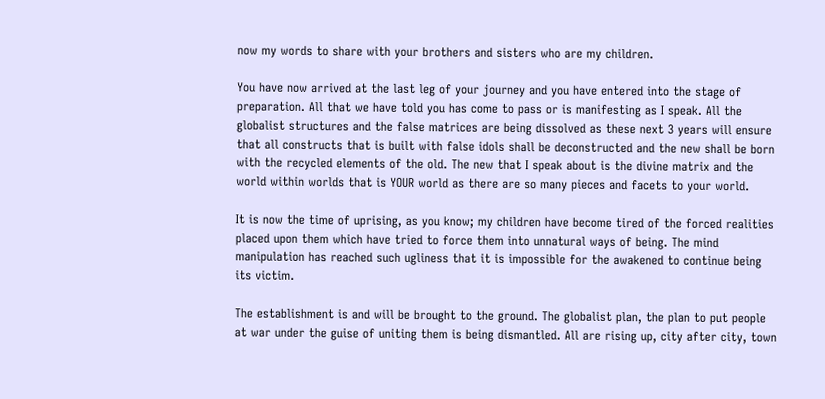now my words to share with your brothers and sisters who are my children.

You have now arrived at the last leg of your journey and you have entered into the stage of preparation. All that we have told you has come to pass or is manifesting as I speak. All the globalist structures and the false matrices are being dissolved as these next 3 years will ensure that all constructs that is built with false idols shall be deconstructed and the new shall be born with the recycled elements of the old. The new that I speak about is the divine matrix and the world within worlds that is YOUR world as there are so many pieces and facets to your world.

It is now the time of uprising, as you know; my children have become tired of the forced realities placed upon them which have tried to force them into unnatural ways of being. The mind manipulation has reached such ugliness that it is impossible for the awakened to continue being its victim.

The establishment is and will be brought to the ground. The globalist plan, the plan to put people at war under the guise of uniting them is being dismantled. All are rising up, city after city, town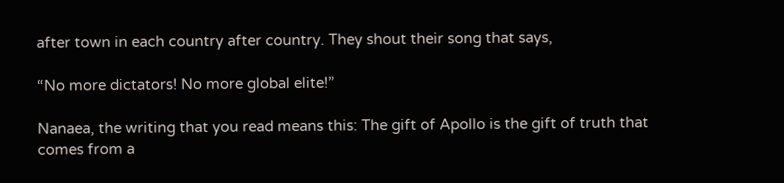after town in each country after country. They shout their song that says,

“No more dictators! No more global elite!”

Nanaea, the writing that you read means this: The gift of Apollo is the gift of truth that comes from a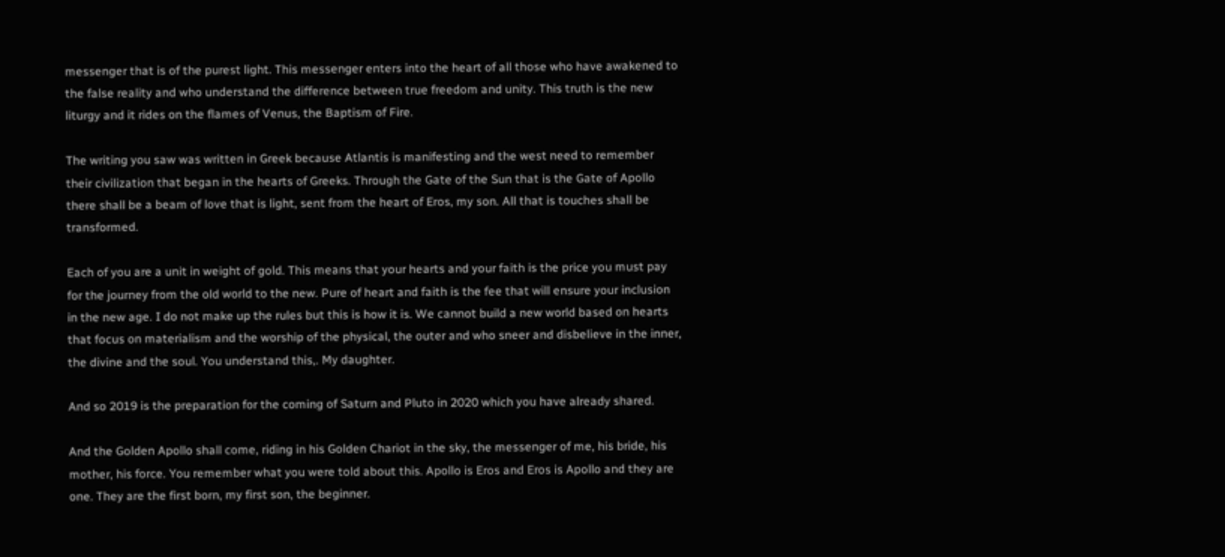messenger that is of the purest light. This messenger enters into the heart of all those who have awakened to the false reality and who understand the difference between true freedom and unity. This truth is the new liturgy and it rides on the flames of Venus, the Baptism of Fire.

The writing you saw was written in Greek because Atlantis is manifesting and the west need to remember their civilization that began in the hearts of Greeks. Through the Gate of the Sun that is the Gate of Apollo there shall be a beam of love that is light, sent from the heart of Eros, my son. All that is touches shall be transformed.

Each of you are a unit in weight of gold. This means that your hearts and your faith is the price you must pay for the journey from the old world to the new. Pure of heart and faith is the fee that will ensure your inclusion in the new age. I do not make up the rules but this is how it is. We cannot build a new world based on hearts that focus on materialism and the worship of the physical, the outer and who sneer and disbelieve in the inner, the divine and the soul. You understand this,. My daughter.

And so 2019 is the preparation for the coming of Saturn and Pluto in 2020 which you have already shared.

And the Golden Apollo shall come, riding in his Golden Chariot in the sky, the messenger of me, his bride, his mother, his force. You remember what you were told about this. Apollo is Eros and Eros is Apollo and they are one. They are the first born, my first son, the beginner.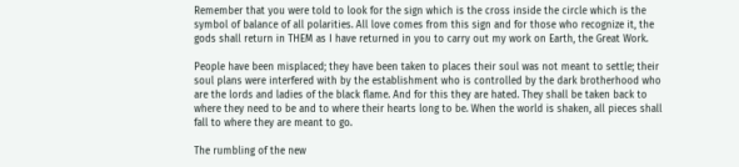Remember that you were told to look for the sign which is the cross inside the circle which is the symbol of balance of all polarities. All love comes from this sign and for those who recognize it, the gods shall return in THEM as I have returned in you to carry out my work on Earth, the Great Work.

People have been misplaced; they have been taken to places their soul was not meant to settle; their soul plans were interfered with by the establishment who is controlled by the dark brotherhood who are the lords and ladies of the black flame. And for this they are hated. They shall be taken back to where they need to be and to where their hearts long to be. When the world is shaken, all pieces shall fall to where they are meant to go.

The rumbling of the new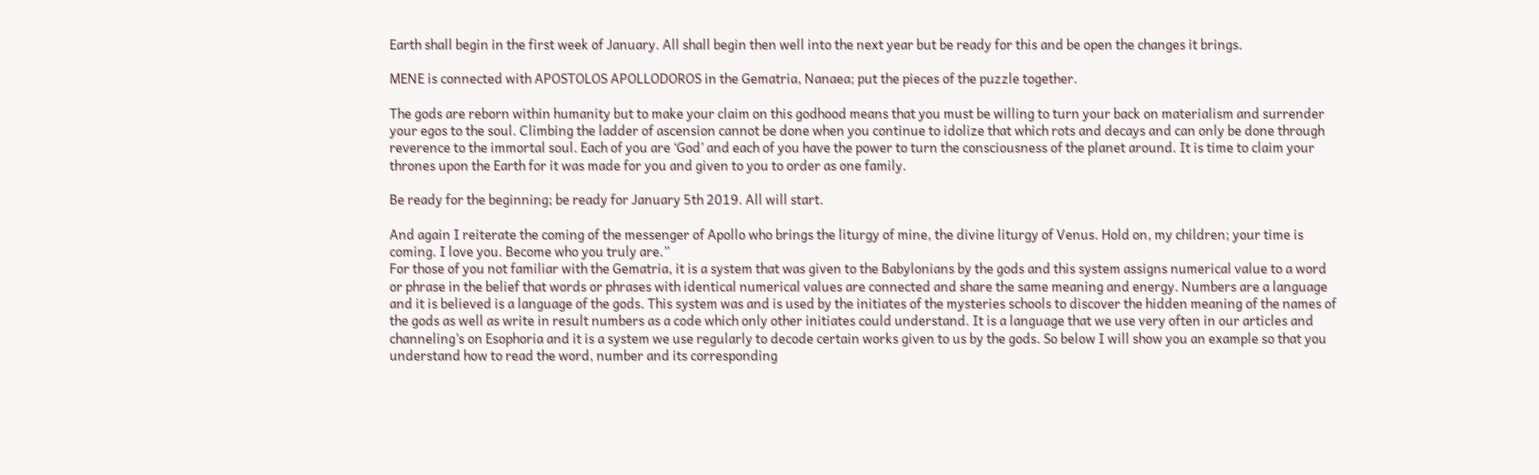Earth shall begin in the first week of January. All shall begin then well into the next year but be ready for this and be open the changes it brings.

MENE is connected with APOSTOLOS APOLLODOROS in the Gematria, Nanaea; put the pieces of the puzzle together.

The gods are reborn within humanity but to make your claim on this godhood means that you must be willing to turn your back on materialism and surrender your egos to the soul. Climbing the ladder of ascension cannot be done when you continue to idolize that which rots and decays and can only be done through reverence to the immortal soul. Each of you are ‘God’ and each of you have the power to turn the consciousness of the planet around. It is time to claim your thrones upon the Earth for it was made for you and given to you to order as one family.

Be ready for the beginning; be ready for January 5th 2019. All will start.

And again I reiterate the coming of the messenger of Apollo who brings the liturgy of mine, the divine liturgy of Venus. Hold on, my children; your time is coming. I love you. Become who you truly are.”
For those of you not familiar with the Gematria, it is a system that was given to the Babylonians by the gods and this system assigns numerical value to a word or phrase in the belief that words or phrases with identical numerical values are connected and share the same meaning and energy. Numbers are a language and it is believed is a language of the gods. This system was and is used by the initiates of the mysteries schools to discover the hidden meaning of the names of the gods as well as write in result numbers as a code which only other initiates could understand. It is a language that we use very often in our articles and channeling’s on Esophoria and it is a system we use regularly to decode certain works given to us by the gods. So below I will show you an example so that you understand how to read the word, number and its corresponding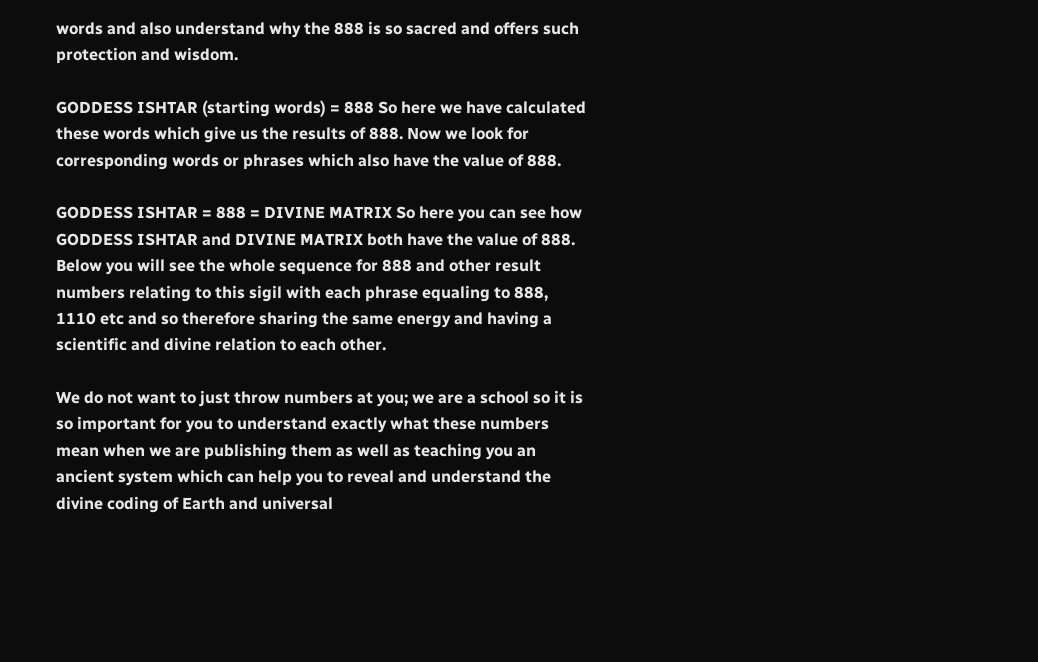words and also understand why the 888 is so sacred and offers such protection and wisdom.

GODDESS ISHTAR (starting words) = 888 So here we have calculated these words which give us the results of 888. Now we look for corresponding words or phrases which also have the value of 888.

GODDESS ISHTAR = 888 = DIVINE MATRIX So here you can see how GODDESS ISHTAR and DIVINE MATRIX both have the value of 888. Below you will see the whole sequence for 888 and other result numbers relating to this sigil with each phrase equaling to 888, 1110 etc and so therefore sharing the same energy and having a scientific and divine relation to each other.

We do not want to just throw numbers at you; we are a school so it is so important for you to understand exactly what these numbers mean when we are publishing them as well as teaching you an ancient system which can help you to reveal and understand the divine coding of Earth and universal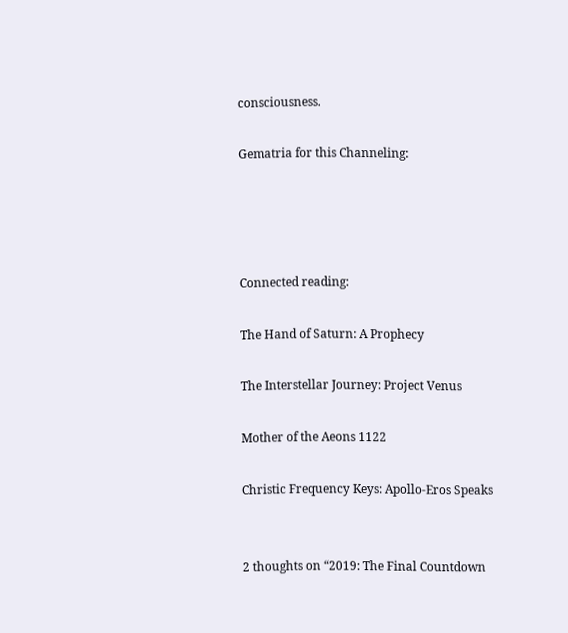consciousness.

Gematria for this Channeling:




Connected reading:

The Hand of Saturn: A Prophecy

The Interstellar Journey: Project Venus

Mother of the Aeons 1122

Christic Frequency Keys: Apollo-Eros Speaks


2 thoughts on “2019: The Final Countdown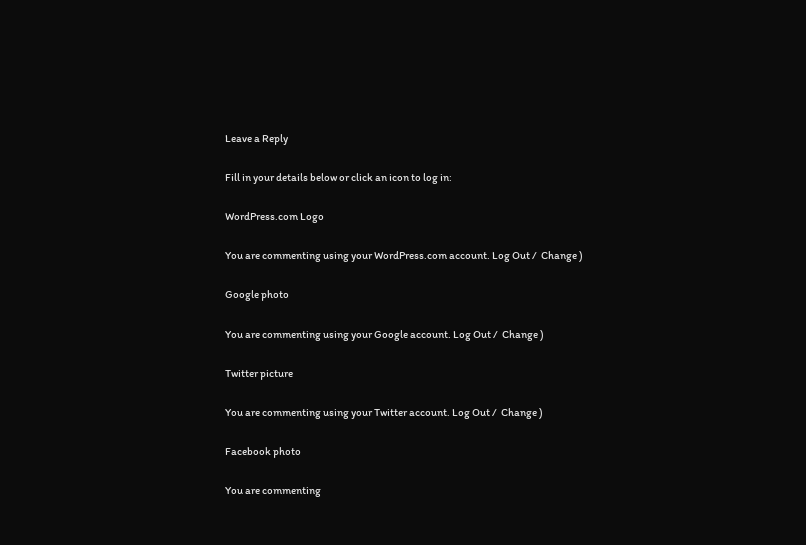Leave a Reply

Fill in your details below or click an icon to log in:

WordPress.com Logo

You are commenting using your WordPress.com account. Log Out /  Change )

Google photo

You are commenting using your Google account. Log Out /  Change )

Twitter picture

You are commenting using your Twitter account. Log Out /  Change )

Facebook photo

You are commenting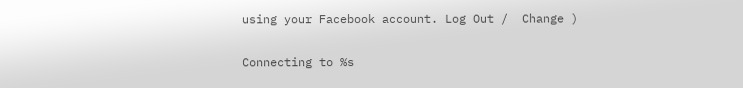using your Facebook account. Log Out /  Change )

Connecting to %s